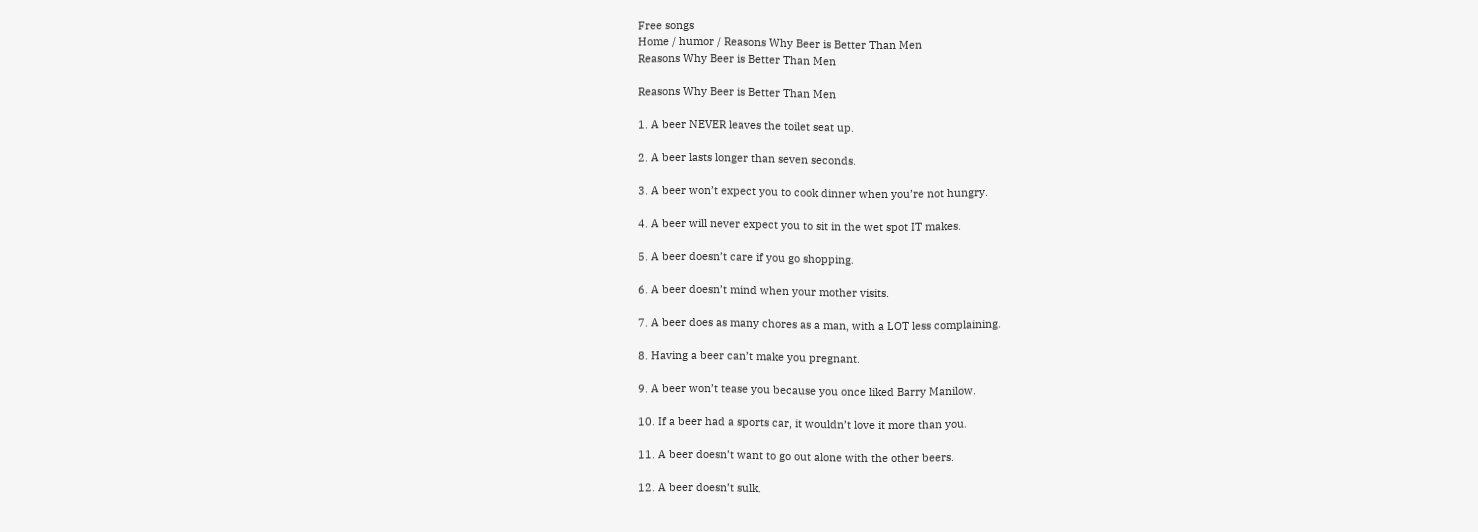Free songs
Home / humor / Reasons Why Beer is Better Than Men
Reasons Why Beer is Better Than Men

Reasons Why Beer is Better Than Men

1. A beer NEVER leaves the toilet seat up.

2. A beer lasts longer than seven seconds.

3. A beer won’t expect you to cook dinner when you’re not hungry.

4. A beer will never expect you to sit in the wet spot IT makes.

5. A beer doesn’t care if you go shopping.

6. A beer doesn’t mind when your mother visits.

7. A beer does as many chores as a man, with a LOT less complaining.

8. Having a beer can’t make you pregnant.

9. A beer won’t tease you because you once liked Barry Manilow.

10. If a beer had a sports car, it wouldn’t love it more than you.

11. A beer doesn’t want to go out alone with the other beers.

12. A beer doesn’t sulk.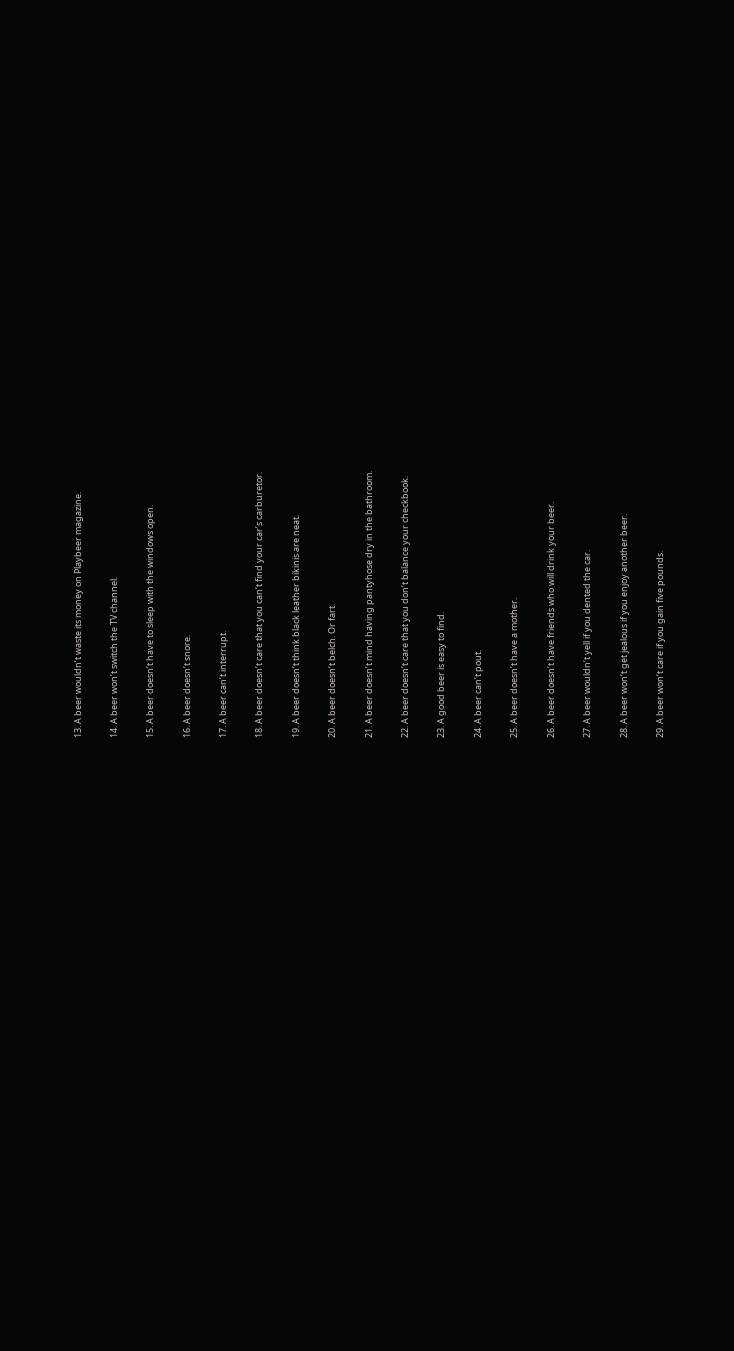13. A beer wouldn’t waste its money on Playbeer magazine.

14. A beer won’t switch the TV channel.

15. A beer doesn’t have to sleep with the windows open.

16. A beer doesn’t snore.

17. A beer can’t interrupt.

18. A beer doesn’t care that you can’t find your car’s carburetor.

19. A beer doesn’t think black leather bikinis are neat.

20. A beer doesn’t belch. Or fart.

21. A beer doesn’t mind having pantyhose dry in the bathroom.

22. A beer doesn’t care that you don’t balance your checkbook.

23. A good beer is easy to find.

24. A beer can’t pout.

25. A beer doesn’t have a mother.

26. A beer doesn’t have friends who will drink your beer.

27. A beer wouldn’t yell if you dented the car.

28. A beer won’t get jealous if you enjoy another beer.

29. A beer won’t care if you gain five pounds.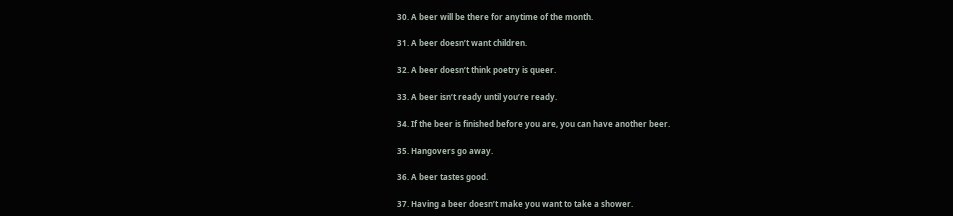30. A beer will be there for anytime of the month.

31. A beer doesn’t want children.

32. A beer doesn’t think poetry is queer.

33. A beer isn’t ready until you’re ready.

34. If the beer is finished before you are, you can have another beer.

35. Hangovers go away.

36. A beer tastes good.

37. Having a beer doesn’t make you want to take a shower.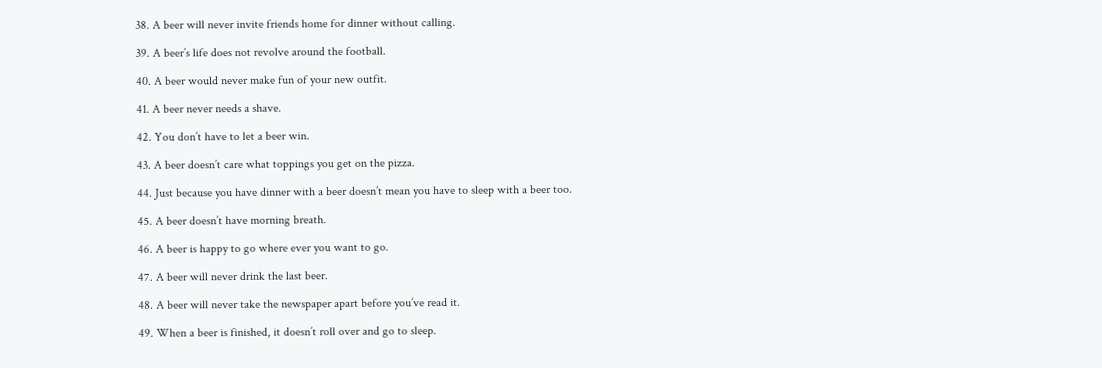38. A beer will never invite friends home for dinner without calling.

39. A beer’s life does not revolve around the football.

40. A beer would never make fun of your new outfit.

41. A beer never needs a shave.

42. You don’t have to let a beer win.

43. A beer doesn’t care what toppings you get on the pizza.

44. Just because you have dinner with a beer doesn’t mean you have to sleep with a beer too.

45. A beer doesn’t have morning breath.

46. A beer is happy to go where ever you want to go.

47. A beer will never drink the last beer.

48. A beer will never take the newspaper apart before you’ve read it.

49. When a beer is finished, it doesn’t roll over and go to sleep.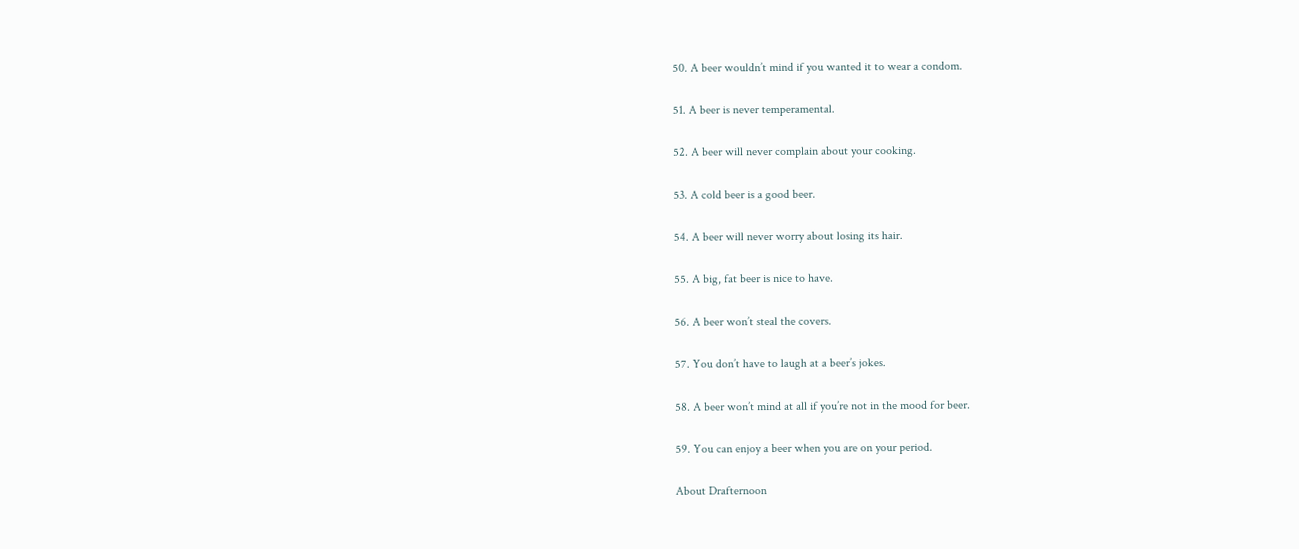50. A beer wouldn’t mind if you wanted it to wear a condom.

51. A beer is never temperamental.

52. A beer will never complain about your cooking.

53. A cold beer is a good beer.

54. A beer will never worry about losing its hair.

55. A big, fat beer is nice to have.

56. A beer won’t steal the covers.

57. You don’t have to laugh at a beer’s jokes.

58. A beer won’t mind at all if you’re not in the mood for beer.

59. You can enjoy a beer when you are on your period.

About Drafternoon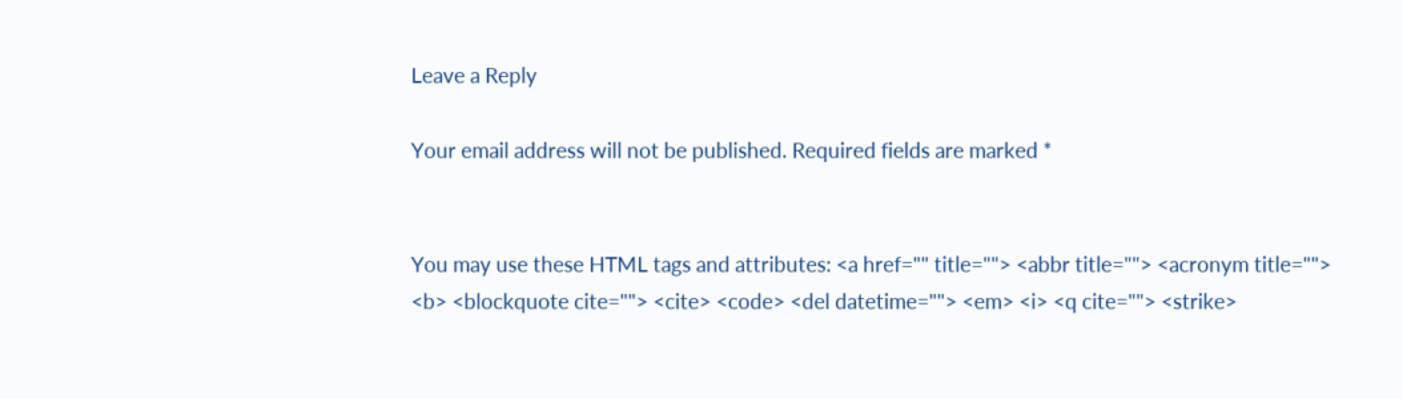Leave a Reply

Your email address will not be published. Required fields are marked *


You may use these HTML tags and attributes: <a href="" title=""> <abbr title=""> <acronym title=""> <b> <blockquote cite=""> <cite> <code> <del datetime=""> <em> <i> <q cite=""> <strike>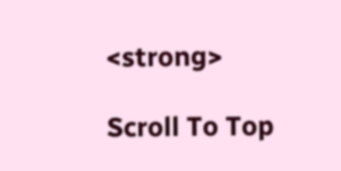<strong>

Scroll To Top